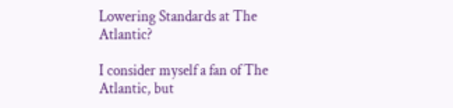Lowering Standards at The Atlantic?

I consider myself a fan of The Atlantic, but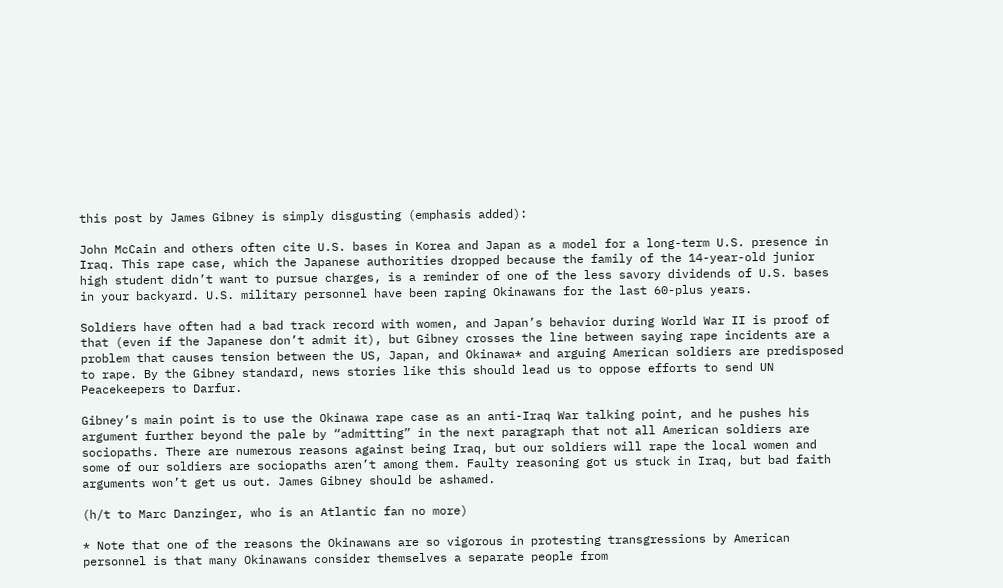this post by James Gibney is simply disgusting (emphasis added):

John McCain and others often cite U.S. bases in Korea and Japan as a model for a long-term U.S. presence in Iraq. This rape case, which the Japanese authorities dropped because the family of the 14-year-old junior high student didn’t want to pursue charges, is a reminder of one of the less savory dividends of U.S. bases in your backyard. U.S. military personnel have been raping Okinawans for the last 60-plus years.

Soldiers have often had a bad track record with women, and Japan’s behavior during World War II is proof of that (even if the Japanese don’t admit it), but Gibney crosses the line between saying rape incidents are a problem that causes tension between the US, Japan, and Okinawa* and arguing American soldiers are predisposed to rape. By the Gibney standard, news stories like this should lead us to oppose efforts to send UN Peacekeepers to Darfur.

Gibney’s main point is to use the Okinawa rape case as an anti-Iraq War talking point, and he pushes his argument further beyond the pale by “admitting” in the next paragraph that not all American soldiers are sociopaths. There are numerous reasons against being Iraq, but our soldiers will rape the local women and some of our soldiers are sociopaths aren’t among them. Faulty reasoning got us stuck in Iraq, but bad faith arguments won’t get us out. James Gibney should be ashamed.

(h/t to Marc Danzinger, who is an Atlantic fan no more)

* Note that one of the reasons the Okinawans are so vigorous in protesting transgressions by American personnel is that many Okinawans consider themselves a separate people from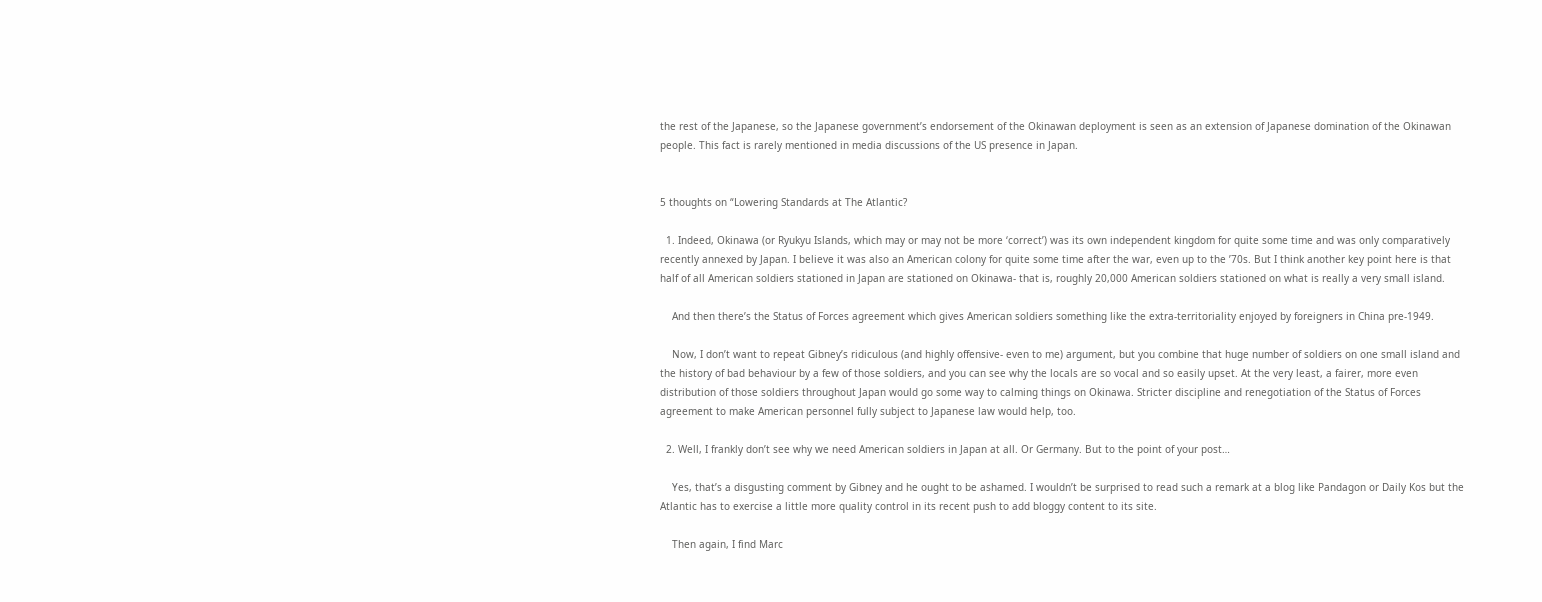the rest of the Japanese, so the Japanese government’s endorsement of the Okinawan deployment is seen as an extension of Japanese domination of the Okinawan people. This fact is rarely mentioned in media discussions of the US presence in Japan.


5 thoughts on “Lowering Standards at The Atlantic?

  1. Indeed, Okinawa (or Ryukyu Islands, which may or may not be more ‘correct’) was its own independent kingdom for quite some time and was only comparatively recently annexed by Japan. I believe it was also an American colony for quite some time after the war, even up to the ’70s. But I think another key point here is that half of all American soldiers stationed in Japan are stationed on Okinawa- that is, roughly 20,000 American soldiers stationed on what is really a very small island.

    And then there’s the Status of Forces agreement which gives American soldiers something like the extra-territoriality enjoyed by foreigners in China pre-1949.

    Now, I don’t want to repeat Gibney’s ridiculous (and highly offensive- even to me) argument, but you combine that huge number of soldiers on one small island and the history of bad behaviour by a few of those soldiers, and you can see why the locals are so vocal and so easily upset. At the very least, a fairer, more even distribution of those soldiers throughout Japan would go some way to calming things on Okinawa. Stricter discipline and renegotiation of the Status of Forces agreement to make American personnel fully subject to Japanese law would help, too.

  2. Well, I frankly don’t see why we need American soldiers in Japan at all. Or Germany. But to the point of your post…

    Yes, that’s a disgusting comment by Gibney and he ought to be ashamed. I wouldn’t be surprised to read such a remark at a blog like Pandagon or Daily Kos but the Atlantic has to exercise a little more quality control in its recent push to add bloggy content to its site.

    Then again, I find Marc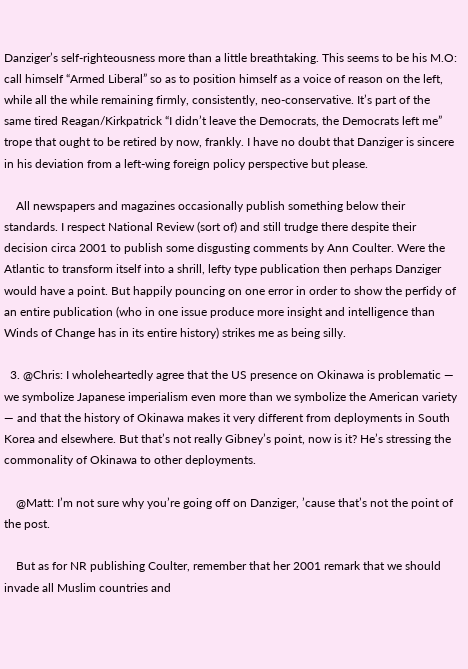Danziger’s self-righteousness more than a little breathtaking. This seems to be his M.O: call himself “Armed Liberal” so as to position himself as a voice of reason on the left, while all the while remaining firmly, consistently, neo-conservative. It’s part of the same tired Reagan/Kirkpatrick “I didn’t leave the Democrats, the Democrats left me” trope that ought to be retired by now, frankly. I have no doubt that Danziger is sincere in his deviation from a left-wing foreign policy perspective but please.

    All newspapers and magazines occasionally publish something below their standards. I respect National Review (sort of) and still trudge there despite their decision circa 2001 to publish some disgusting comments by Ann Coulter. Were the Atlantic to transform itself into a shrill, lefty type publication then perhaps Danziger would have a point. But happily pouncing on one error in order to show the perfidy of an entire publication (who in one issue produce more insight and intelligence than Winds of Change has in its entire history) strikes me as being silly.

  3. @Chris: I wholeheartedly agree that the US presence on Okinawa is problematic — we symbolize Japanese imperialism even more than we symbolize the American variety — and that the history of Okinawa makes it very different from deployments in South Korea and elsewhere. But that’s not really Gibney’s point, now is it? He’s stressing the commonality of Okinawa to other deployments.

    @Matt: I’m not sure why you’re going off on Danziger, ’cause that’s not the point of the post.

    But as for NR publishing Coulter, remember that her 2001 remark that we should invade all Muslim countries and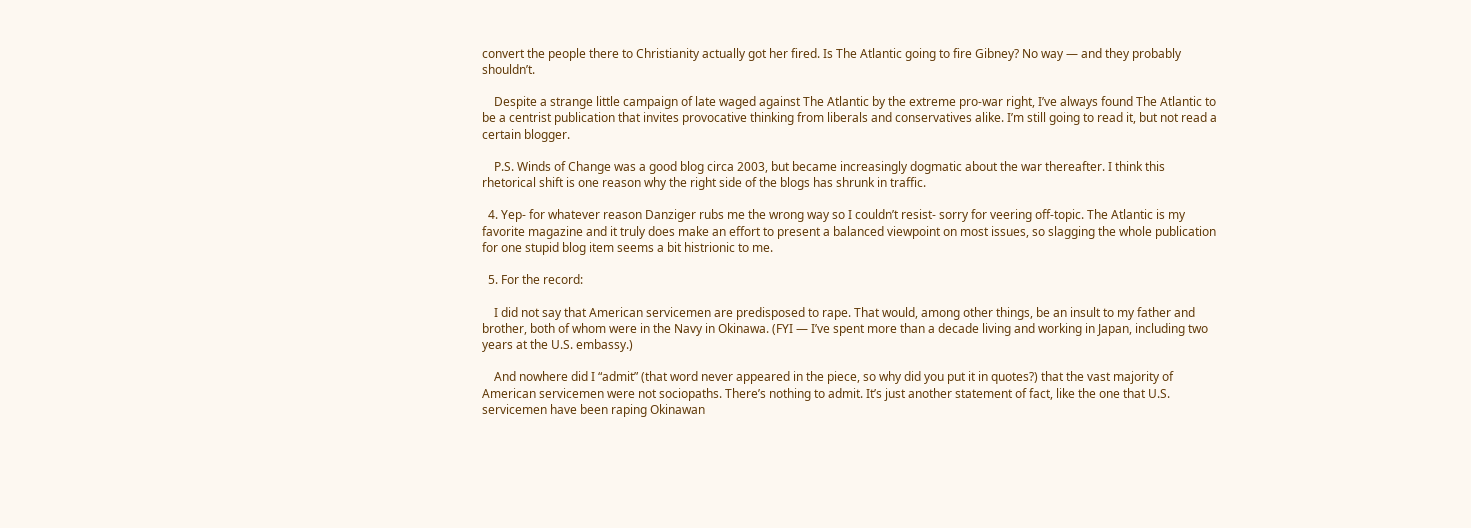convert the people there to Christianity actually got her fired. Is The Atlantic going to fire Gibney? No way — and they probably shouldn’t.

    Despite a strange little campaign of late waged against The Atlantic by the extreme pro-war right, I’ve always found The Atlantic to be a centrist publication that invites provocative thinking from liberals and conservatives alike. I’m still going to read it, but not read a certain blogger.

    P.S. Winds of Change was a good blog circa 2003, but became increasingly dogmatic about the war thereafter. I think this rhetorical shift is one reason why the right side of the blogs has shrunk in traffic.

  4. Yep- for whatever reason Danziger rubs me the wrong way so I couldn’t resist- sorry for veering off-topic. The Atlantic is my favorite magazine and it truly does make an effort to present a balanced viewpoint on most issues, so slagging the whole publication for one stupid blog item seems a bit histrionic to me.

  5. For the record:

    I did not say that American servicemen are predisposed to rape. That would, among other things, be an insult to my father and brother, both of whom were in the Navy in Okinawa. (FYI — I’ve spent more than a decade living and working in Japan, including two years at the U.S. embassy.)

    And nowhere did I “admit” (that word never appeared in the piece, so why did you put it in quotes?) that the vast majority of American servicemen were not sociopaths. There’s nothing to admit. It’s just another statement of fact, like the one that U.S. servicemen have been raping Okinawan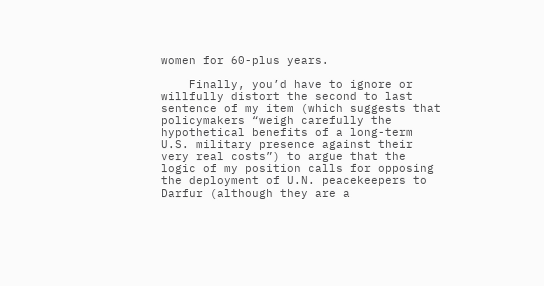women for 60-plus years.

    Finally, you’d have to ignore or willfully distort the second to last sentence of my item (which suggests that policymakers “weigh carefully the hypothetical benefits of a long-term U.S. military presence against their very real costs”) to argue that the logic of my position calls for opposing the deployment of U.N. peacekeepers to Darfur (although they are a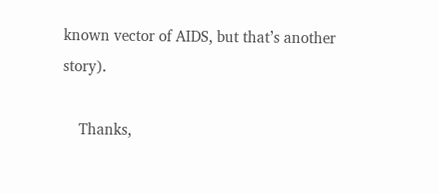known vector of AIDS, but that’s another story).

    Thanks,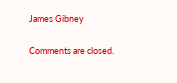James Gibney

Comments are closed.